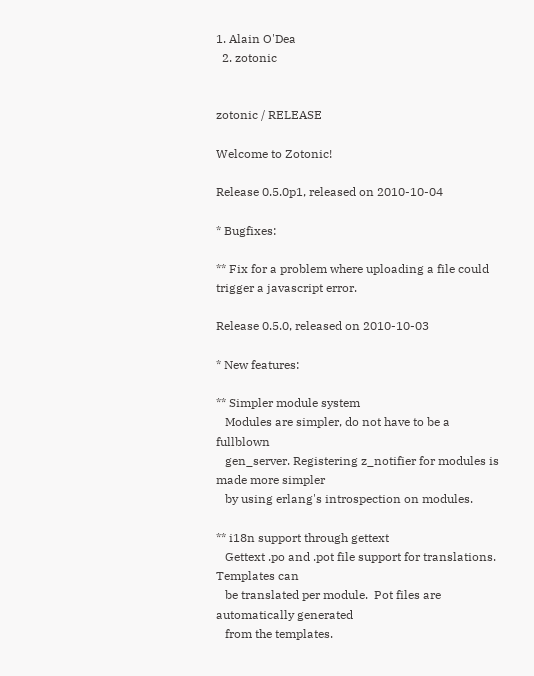1. Alain O'Dea
  2. zotonic


zotonic / RELEASE

Welcome to Zotonic!

Release 0.5.0p1, released on 2010-10-04

* Bugfixes:

** Fix for a problem where uploading a file could trigger a javascript error.

Release 0.5.0, released on 2010-10-03

* New features:

** Simpler module system
   Modules are simpler, do not have to be a fullblown
   gen_server. Registering z_notifier for modules is made more simpler
   by using erlang's introspection on modules.

** i18n support through gettext
   Gettext .po and .pot file support for translations. Templates can
   be translated per module.  Pot files are automatically generated
   from the templates.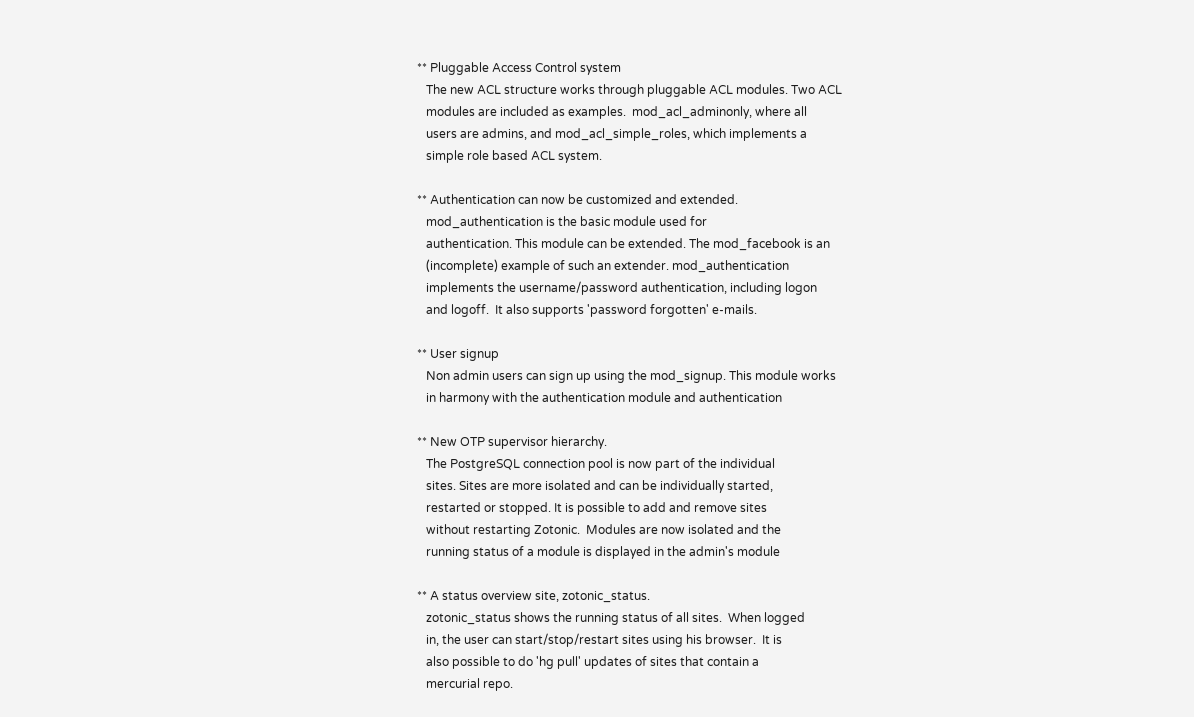** Pluggable Access Control system
   The new ACL structure works through pluggable ACL modules. Two ACL
   modules are included as examples.  mod_acl_adminonly, where all
   users are admins, and mod_acl_simple_roles, which implements a
   simple role based ACL system.

** Authentication can now be customized and extended.
   mod_authentication is the basic module used for
   authentication. This module can be extended. The mod_facebook is an
   (incomplete) example of such an extender. mod_authentication
   implements the username/password authentication, including logon
   and logoff.  It also supports 'password forgotten' e-mails.

** User signup
   Non admin users can sign up using the mod_signup. This module works
   in harmony with the authentication module and authentication

** New OTP supervisor hierarchy.
   The PostgreSQL connection pool is now part of the individual
   sites. Sites are more isolated and can be individually started,
   restarted or stopped. It is possible to add and remove sites
   without restarting Zotonic.  Modules are now isolated and the
   running status of a module is displayed in the admin's module

** A status overview site, zotonic_status.
   zotonic_status shows the running status of all sites.  When logged
   in, the user can start/stop/restart sites using his browser.  It is
   also possible to do 'hg pull' updates of sites that contain a
   mercurial repo.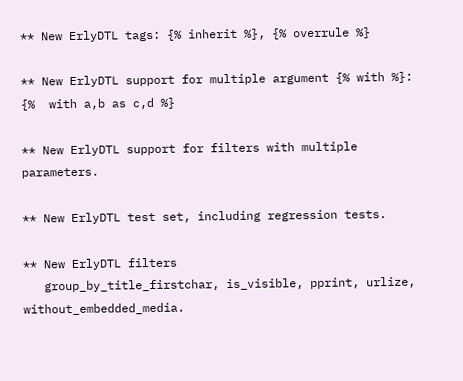** New ErlyDTL tags: {% inherit %}, {% overrule %}

** New ErlyDTL support for multiple argument {% with %}: {%  with a,b as c,d %}

** New ErlyDTL support for filters with multiple parameters.

** New ErlyDTL test set, including regression tests.

** New ErlyDTL filters
   group_by_title_firstchar, is_visible, pprint, urlize, without_embedded_media.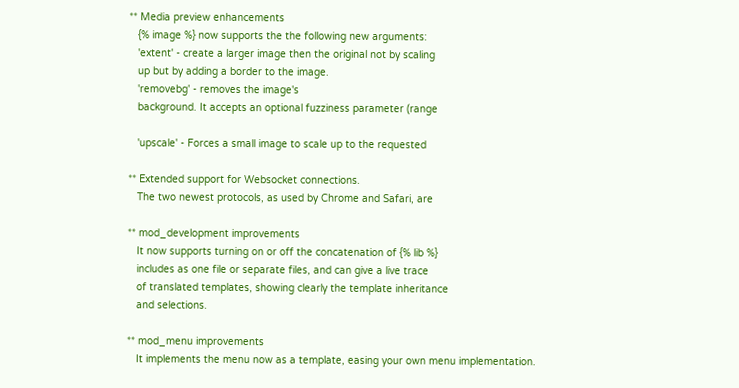** Media preview enhancements
   {% image %} now supports the the following new arguments:
   'extent' - create a larger image then the original not by scaling
   up but by adding a border to the image.
   'removebg' - removes the image's
   background. It accepts an optional fuzziness parameter (range

   'upscale' - Forces a small image to scale up to the requested

** Extended support for Websocket connections.
   The two newest protocols, as used by Chrome and Safari, are

** mod_development improvements
   It now supports turning on or off the concatenation of {% lib %}
   includes as one file or separate files, and can give a live trace
   of translated templates, showing clearly the template inheritance
   and selections.

** mod_menu improvements
   It implements the menu now as a template, easing your own menu implementation.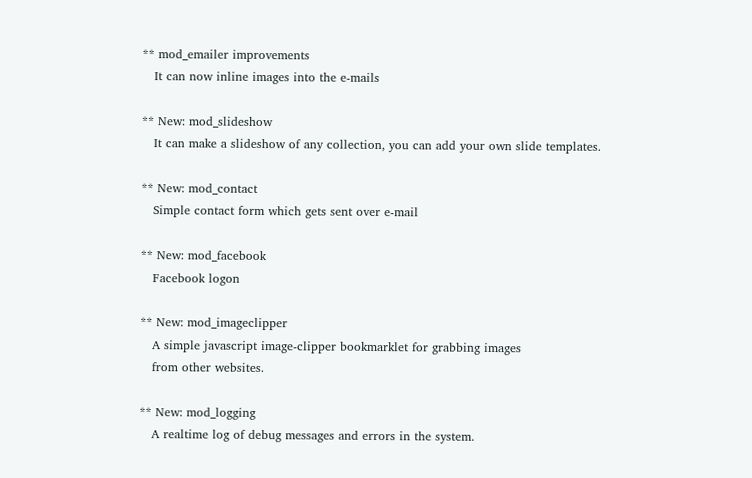** mod_emailer improvements
   It can now inline images into the e-mails

** New: mod_slideshow
   It can make a slideshow of any collection, you can add your own slide templates.

** New: mod_contact
   Simple contact form which gets sent over e-mail

** New: mod_facebook
   Facebook logon

** New: mod_imageclipper
   A simple javascript image-clipper bookmarklet for grabbing images
   from other websites.

** New: mod_logging
   A realtime log of debug messages and errors in the system.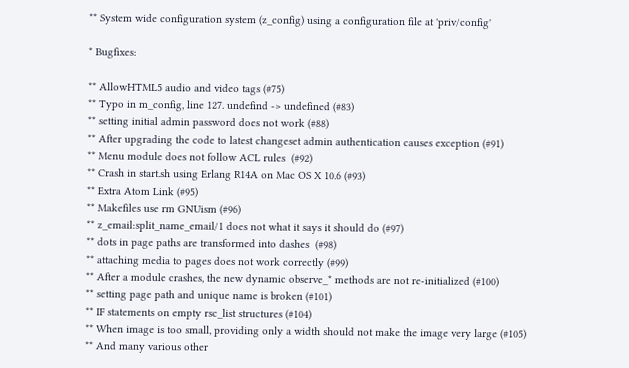** System wide configuration system (z_config) using a configuration file at 'priv/config'

* Bugfixes:

** AllowHTML5 audio and video tags (#75)
** Typo in m_config, line 127. undefind -> undefined (#83)
** setting initial admin password does not work (#88)
** After upgrading the code to latest changeset admin authentication causes exception (#91)
** Menu module does not follow ACL rules  (#92)
** Crash in start.sh using Erlang R14A on Mac OS X 10.6 (#93)
** Extra Atom Link (#95)
** Makefiles use rm GNUism (#96)
** z_email:split_name_email/1 does not what it says it should do (#97)
** dots in page paths are transformed into dashes  (#98)
** attaching media to pages does not work correctly (#99)
** After a module crashes, the new dynamic observe_* methods are not re-initialized (#100)
** setting page path and unique name is broken (#101)
** IF statements on empty rsc_list structures (#104)
** When image is too small, providing only a width should not make the image very large (#105)
** And many various other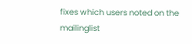fixes which users noted on the mailinglist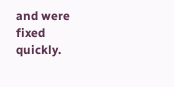and were fixed quickly.